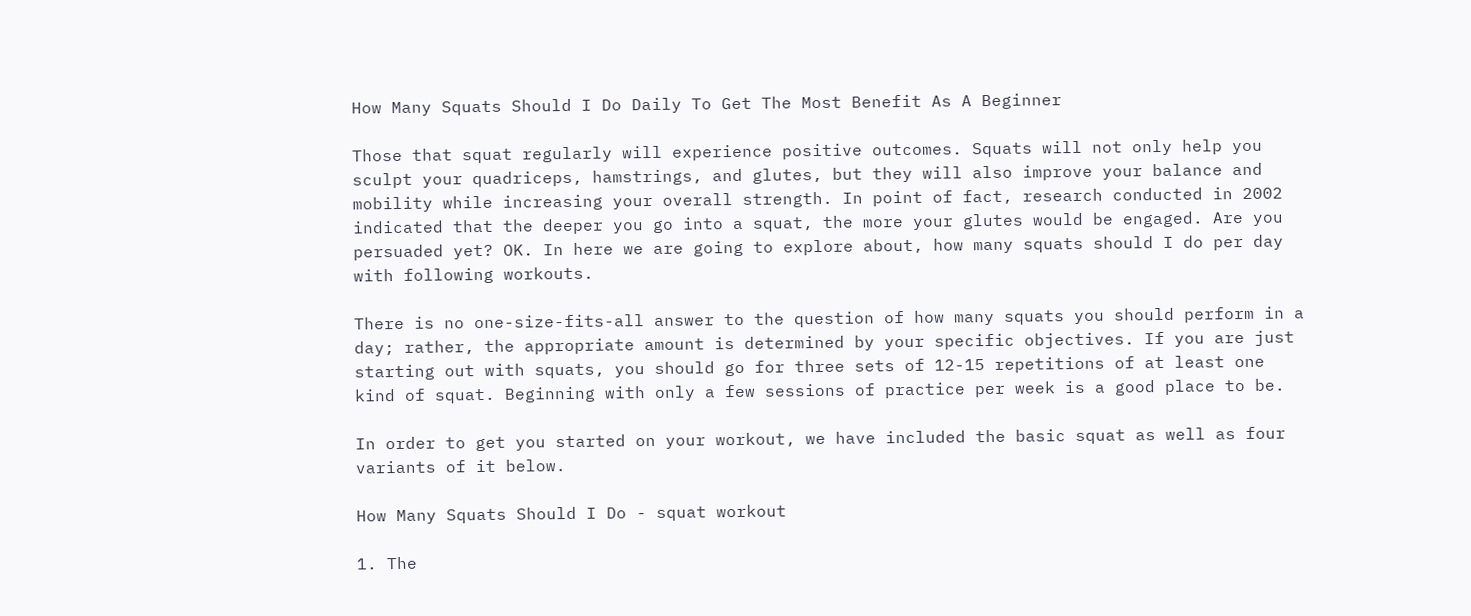How Many Squats Should I Do Daily To Get The Most Benefit As A Beginner

Those that squat regularly will experience positive outcomes. Squats will not only help you sculpt your quadriceps, hamstrings, and glutes, but they will also improve your balance and mobility while increasing your overall strength. In point of fact, research conducted in 2002 indicated that the deeper you go into a squat, the more your glutes would be engaged. Are you persuaded yet? OK. In here we are going to explore about, how many squats should I do per day with following workouts.

There is no one-size-fits-all answer to the question of how many squats you should perform in a day; rather, the appropriate amount is determined by your specific objectives. If you are just starting out with squats, you should go for three sets of 12-15 repetitions of at least one kind of squat. Beginning with only a few sessions of practice per week is a good place to be.

In order to get you started on your workout, we have included the basic squat as well as four variants of it below.

How Many Squats Should I Do - squat workout

1. The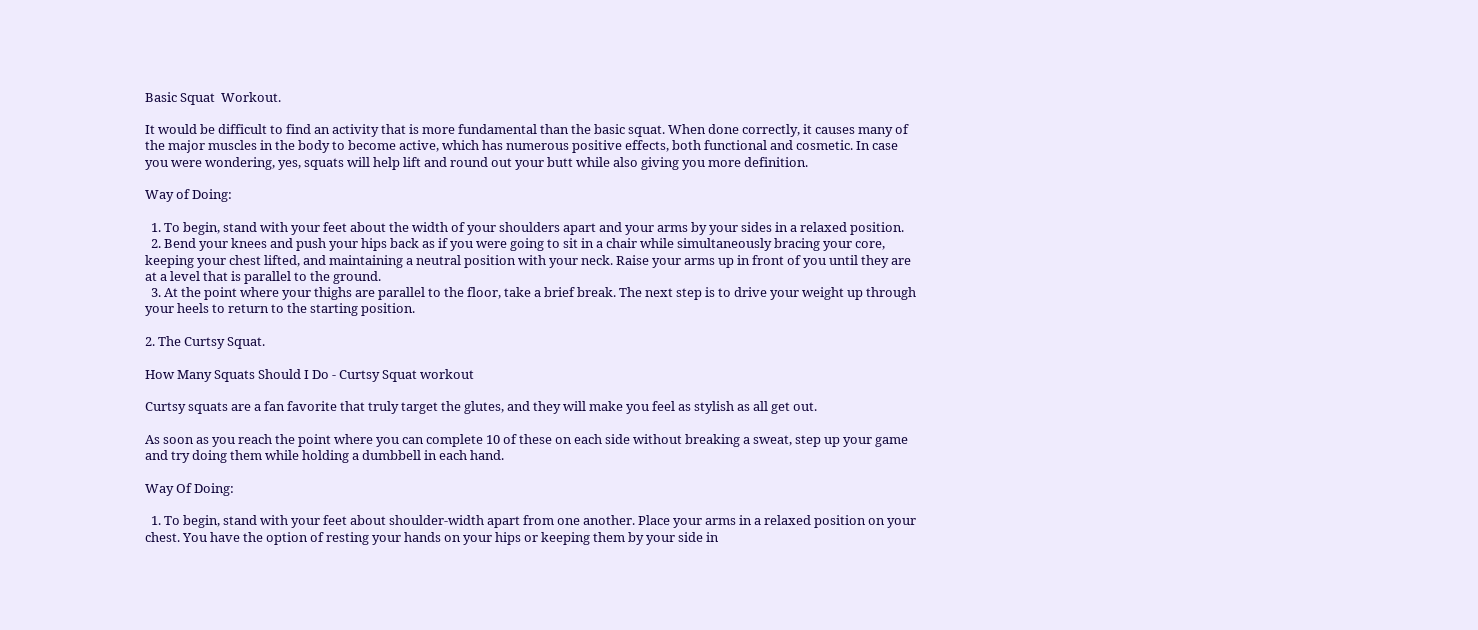Basic Squat  Workout.

It would be difficult to find an activity that is more fundamental than the basic squat. When done correctly, it causes many of the major muscles in the body to become active, which has numerous positive effects, both functional and cosmetic. In case you were wondering, yes, squats will help lift and round out your butt while also giving you more definition.

Way of Doing:

  1. To begin, stand with your feet about the width of your shoulders apart and your arms by your sides in a relaxed position.
  2. Bend your knees and push your hips back as if you were going to sit in a chair while simultaneously bracing your core, keeping your chest lifted, and maintaining a neutral position with your neck. Raise your arms up in front of you until they are at a level that is parallel to the ground.
  3. At the point where your thighs are parallel to the floor, take a brief break. The next step is to drive your weight up through your heels to return to the starting position.

2. The Curtsy Squat.

How Many Squats Should I Do - Curtsy Squat workout

Curtsy squats are a fan favorite that truly target the glutes, and they will make you feel as stylish as all get out.

As soon as you reach the point where you can complete 10 of these on each side without breaking a sweat, step up your game and try doing them while holding a dumbbell in each hand.

Way Of Doing:

  1. To begin, stand with your feet about shoulder-width apart from one another. Place your arms in a relaxed position on your chest. You have the option of resting your hands on your hips or keeping them by your side in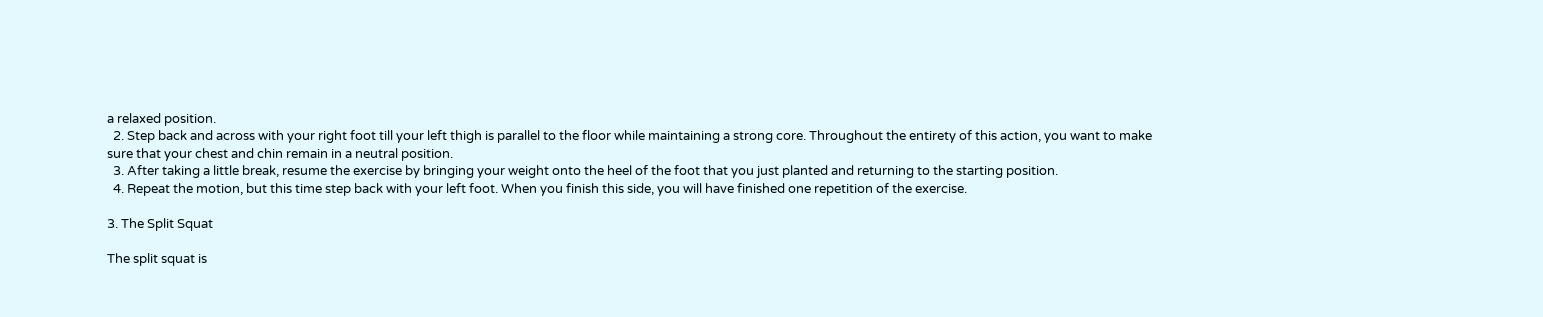a relaxed position.
  2. Step back and across with your right foot till your left thigh is parallel to the floor while maintaining a strong core. Throughout the entirety of this action, you want to make sure that your chest and chin remain in a neutral position.
  3. After taking a little break, resume the exercise by bringing your weight onto the heel of the foot that you just planted and returning to the starting position.
  4. Repeat the motion, but this time step back with your left foot. When you finish this side, you will have finished one repetition of the exercise.

3. The Split Squat

The split squat is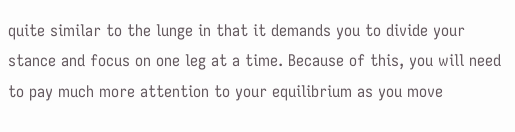quite similar to the lunge in that it demands you to divide your stance and focus on one leg at a time. Because of this, you will need to pay much more attention to your equilibrium as you move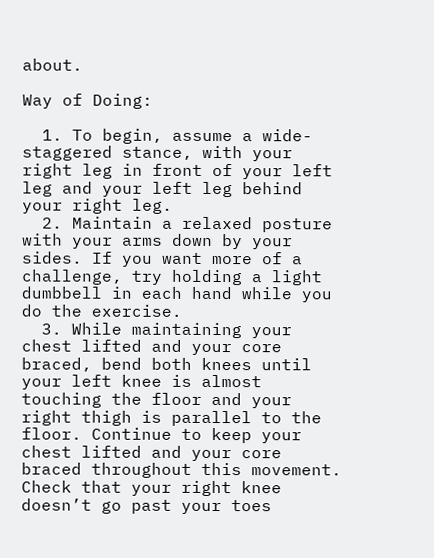about.

Way of Doing:

  1. To begin, assume a wide-staggered stance, with your right leg in front of your left leg and your left leg behind your right leg.
  2. Maintain a relaxed posture with your arms down by your sides. If you want more of a challenge, try holding a light dumbbell in each hand while you do the exercise.
  3. While maintaining your chest lifted and your core braced, bend both knees until your left knee is almost touching the floor and your right thigh is parallel to the floor. Continue to keep your chest lifted and your core braced throughout this movement. Check that your right knee doesn’t go past your toes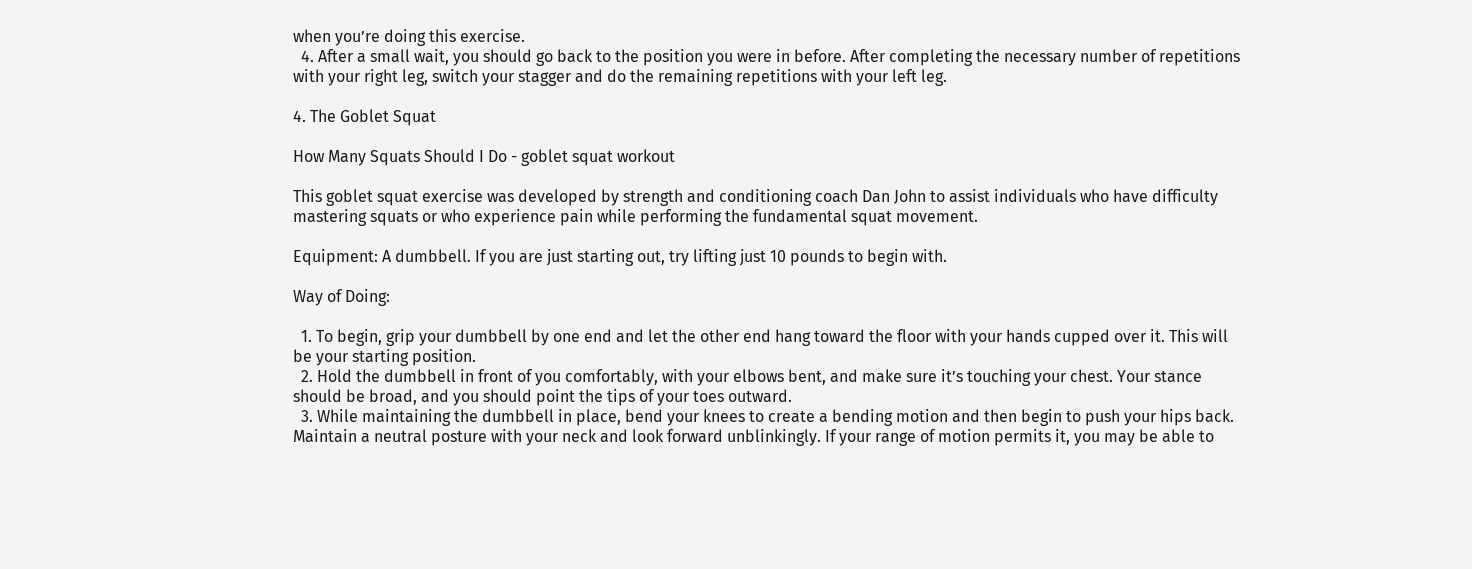when you’re doing this exercise.
  4. After a small wait, you should go back to the position you were in before. After completing the necessary number of repetitions with your right leg, switch your stagger and do the remaining repetitions with your left leg.

4. The Goblet Squat

How Many Squats Should I Do - goblet squat workout

This goblet squat exercise was developed by strength and conditioning coach Dan John to assist individuals who have difficulty mastering squats or who experience pain while performing the fundamental squat movement.

Equipment: A dumbbell. If you are just starting out, try lifting just 10 pounds to begin with.

Way of Doing:

  1. To begin, grip your dumbbell by one end and let the other end hang toward the floor with your hands cupped over it. This will be your starting position.
  2. Hold the dumbbell in front of you comfortably, with your elbows bent, and make sure it’s touching your chest. Your stance should be broad, and you should point the tips of your toes outward.
  3. While maintaining the dumbbell in place, bend your knees to create a bending motion and then begin to push your hips back. Maintain a neutral posture with your neck and look forward unblinkingly. If your range of motion permits it, you may be able to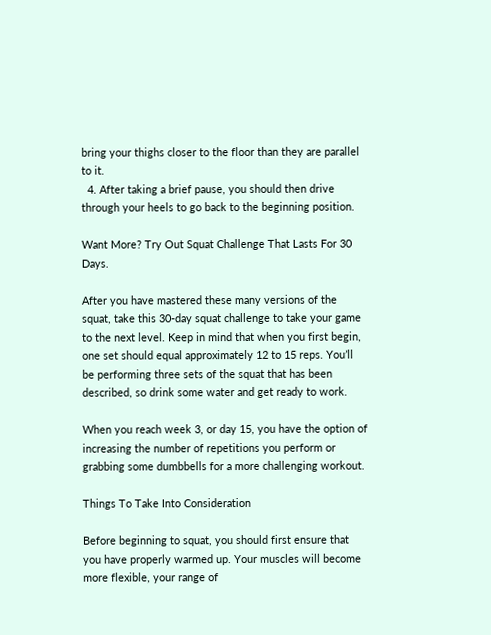bring your thighs closer to the floor than they are parallel to it.
  4. After taking a brief pause, you should then drive through your heels to go back to the beginning position.

Want More? Try Out Squat Challenge That Lasts For 30 Days.

After you have mastered these many versions of the squat, take this 30-day squat challenge to take your game to the next level. Keep in mind that when you first begin, one set should equal approximately 12 to 15 reps. You’ll be performing three sets of the squat that has been described, so drink some water and get ready to work.

When you reach week 3, or day 15, you have the option of increasing the number of repetitions you perform or grabbing some dumbbells for a more challenging workout.

Things To Take Into Consideration

Before beginning to squat, you should first ensure that you have properly warmed up. Your muscles will become more flexible, your range of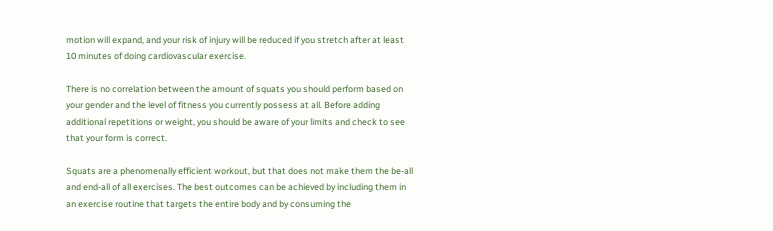motion will expand, and your risk of injury will be reduced if you stretch after at least 10 minutes of doing cardiovascular exercise.

There is no correlation between the amount of squats you should perform based on your gender and the level of fitness you currently possess at all. Before adding additional repetitions or weight, you should be aware of your limits and check to see that your form is correct.

Squats are a phenomenally efficient workout, but that does not make them the be-all and end-all of all exercises. The best outcomes can be achieved by including them in an exercise routine that targets the entire body and by consuming the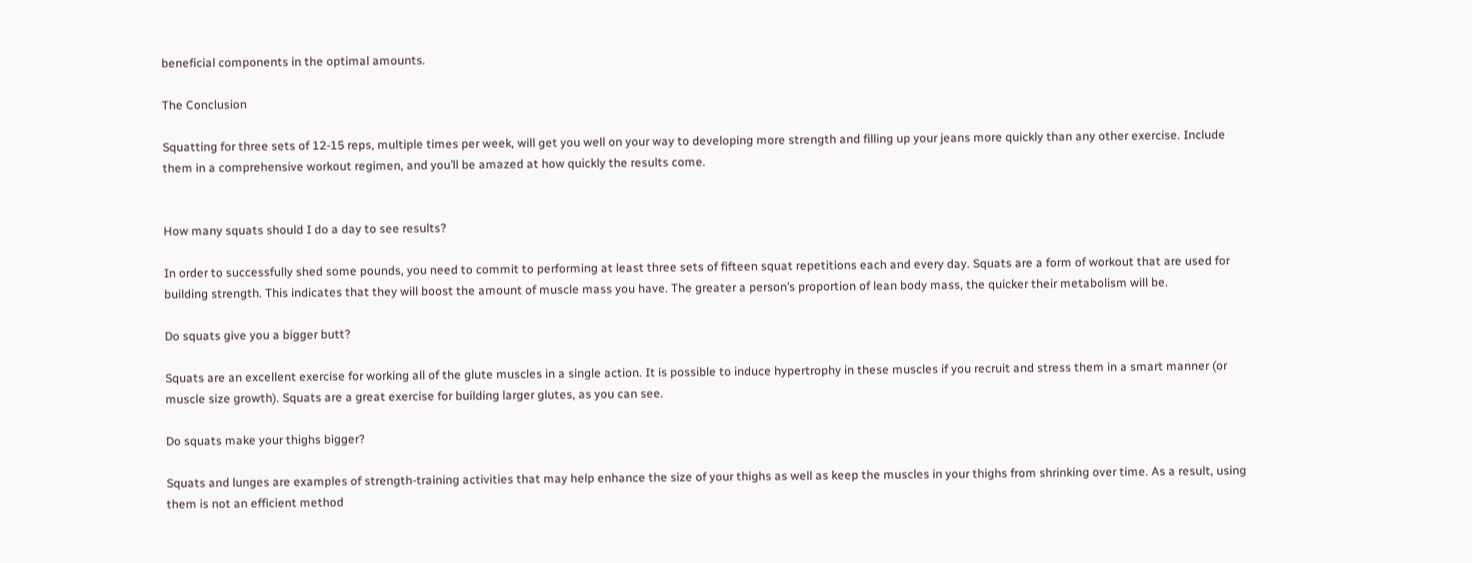beneficial components in the optimal amounts.

The Conclusion

Squatting for three sets of 12-15 reps, multiple times per week, will get you well on your way to developing more strength and filling up your jeans more quickly than any other exercise. Include them in a comprehensive workout regimen, and you’ll be amazed at how quickly the results come.


How many squats should I do a day to see results?

In order to successfully shed some pounds, you need to commit to performing at least three sets of fifteen squat repetitions each and every day. Squats are a form of workout that are used for building strength. This indicates that they will boost the amount of muscle mass you have. The greater a person’s proportion of lean body mass, the quicker their metabolism will be.

Do squats give you a bigger butt?

Squats are an excellent exercise for working all of the glute muscles in a single action. It is possible to induce hypertrophy in these muscles if you recruit and stress them in a smart manner (or muscle size growth). Squats are a great exercise for building larger glutes, as you can see.

Do squats make your thighs bigger?

Squats and lunges are examples of strength-training activities that may help enhance the size of your thighs as well as keep the muscles in your thighs from shrinking over time. As a result, using them is not an efficient method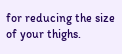for reducing the size of your thighs.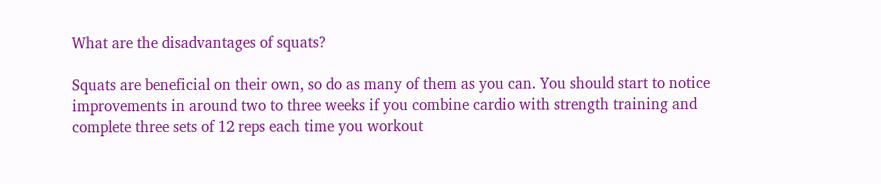What are the disadvantages of squats?

Squats are beneficial on their own, so do as many of them as you can. You should start to notice improvements in around two to three weeks if you combine cardio with strength training and complete three sets of 12 reps each time you workout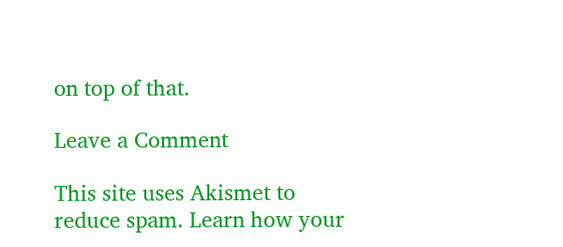on top of that.

Leave a Comment

This site uses Akismet to reduce spam. Learn how your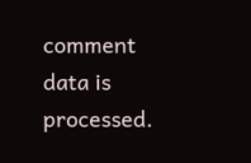comment data is processed.